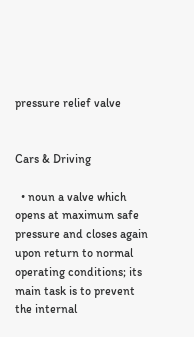pressure relief valve


Cars & Driving

  • noun a valve which opens at maximum safe pressure and closes again upon return to normal operating conditions; its main task is to prevent the internal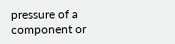pressure of a component or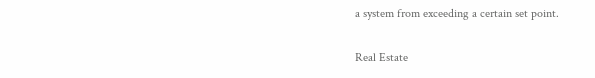a system from exceeding a certain set point.

Real Estate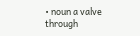• noun a valve through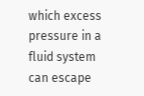which excess pressure in a fluid system can escape